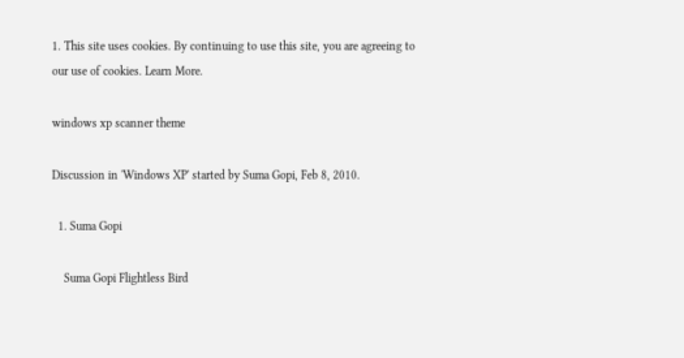1. This site uses cookies. By continuing to use this site, you are agreeing to our use of cookies. Learn More.

windows xp scanner theme

Discussion in 'Windows XP' started by Suma Gopi, Feb 8, 2010.

  1. Suma Gopi

    Suma Gopi Flightless Bird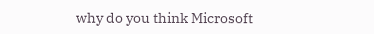why do you think Microsoft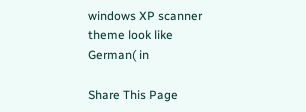windows XP scanner theme look like German( in

Share This Page